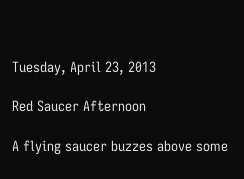Tuesday, April 23, 2013

Red Saucer Afternoon

A flying saucer buzzes above some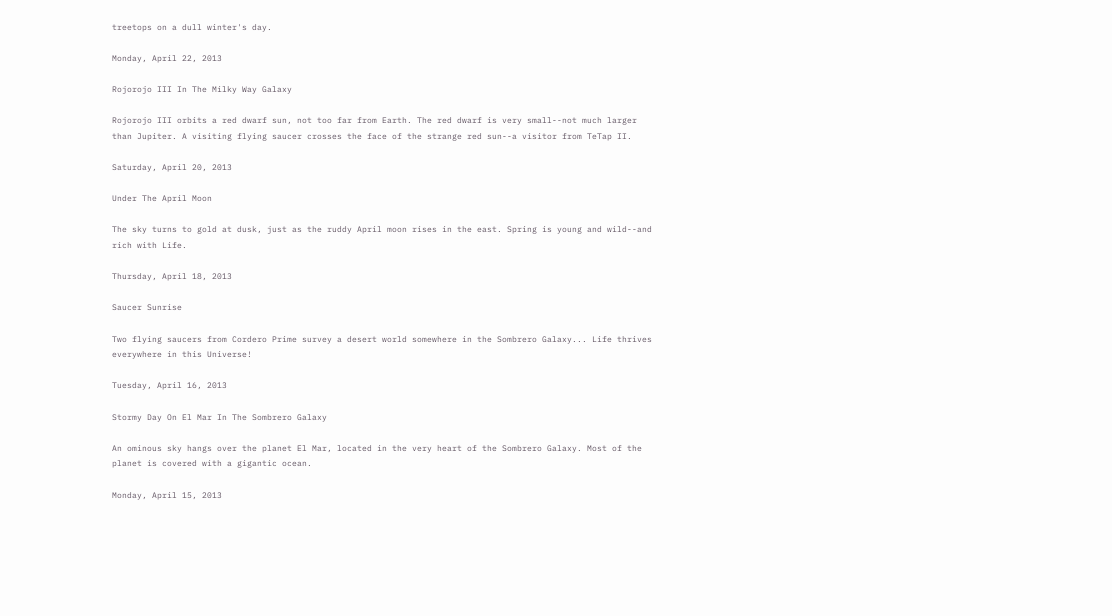treetops on a dull winter's day.

Monday, April 22, 2013

Rojorojo III In The Milky Way Galaxy

Rojorojo III orbits a red dwarf sun, not too far from Earth. The red dwarf is very small--not much larger than Jupiter. A visiting flying saucer crosses the face of the strange red sun--a visitor from TeTap II.

Saturday, April 20, 2013

Under The April Moon

The sky turns to gold at dusk, just as the ruddy April moon rises in the east. Spring is young and wild--and rich with Life.

Thursday, April 18, 2013

Saucer Sunrise

Two flying saucers from Cordero Prime survey a desert world somewhere in the Sombrero Galaxy... Life thrives everywhere in this Universe!

Tuesday, April 16, 2013

Stormy Day On El Mar In The Sombrero Galaxy

An ominous sky hangs over the planet El Mar, located in the very heart of the Sombrero Galaxy. Most of the planet is covered with a gigantic ocean.

Monday, April 15, 2013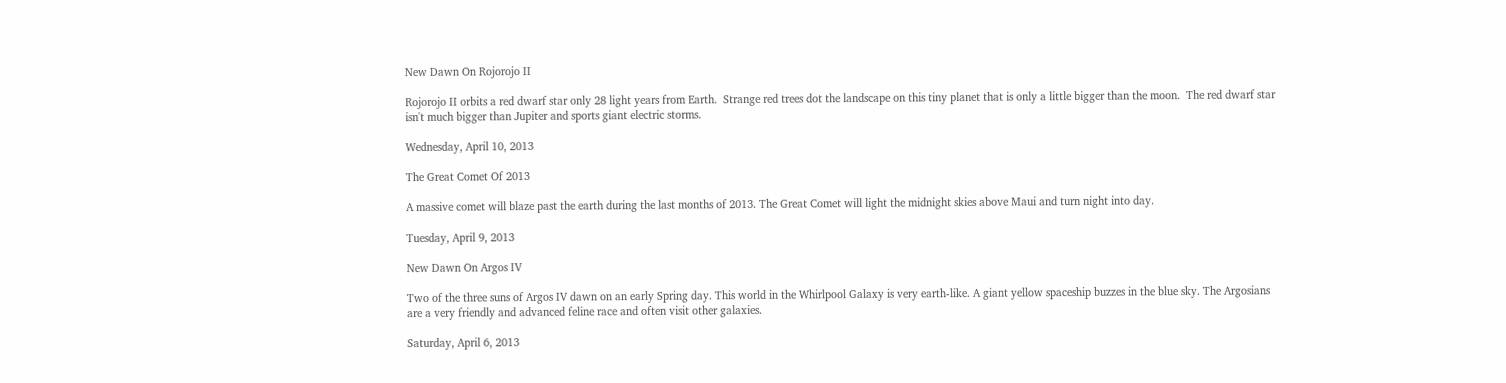New Dawn On Rojorojo II

Rojorojo II orbits a red dwarf star only 28 light years from Earth.  Strange red trees dot the landscape on this tiny planet that is only a little bigger than the moon.  The red dwarf star isn't much bigger than Jupiter and sports giant electric storms.

Wednesday, April 10, 2013

The Great Comet Of 2013

A massive comet will blaze past the earth during the last months of 2013. The Great Comet will light the midnight skies above Maui and turn night into day.

Tuesday, April 9, 2013

New Dawn On Argos IV

Two of the three suns of Argos IV dawn on an early Spring day. This world in the Whirlpool Galaxy is very earth-like. A giant yellow spaceship buzzes in the blue sky. The Argosians are a very friendly and advanced feline race and often visit other galaxies.

Saturday, April 6, 2013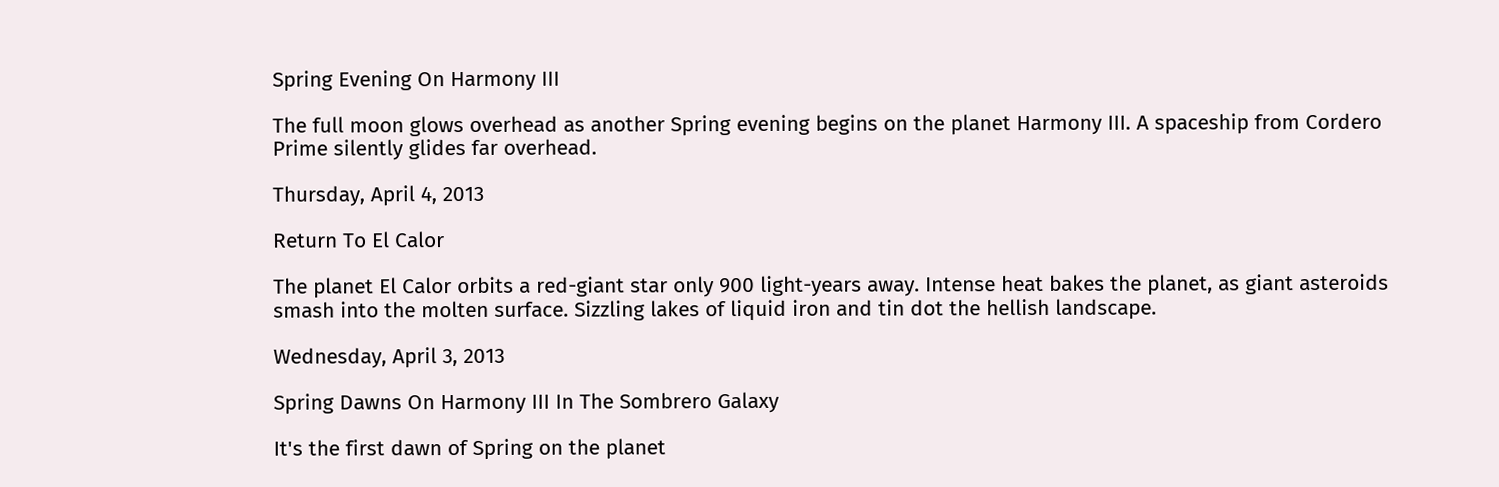Spring Evening On Harmony III

The full moon glows overhead as another Spring evening begins on the planet Harmony III. A spaceship from Cordero Prime silently glides far overhead.

Thursday, April 4, 2013

Return To El Calor

The planet El Calor orbits a red-giant star only 900 light-years away. Intense heat bakes the planet, as giant asteroids smash into the molten surface. Sizzling lakes of liquid iron and tin dot the hellish landscape.

Wednesday, April 3, 2013

Spring Dawns On Harmony III In The Sombrero Galaxy

It's the first dawn of Spring on the planet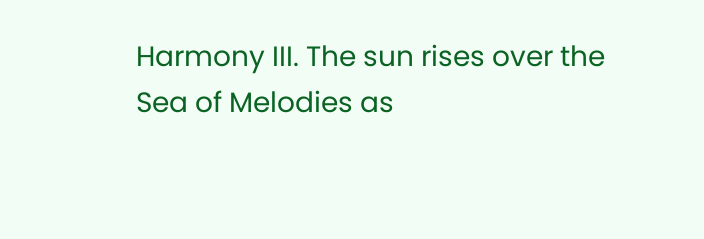Harmony III. The sun rises over the Sea of Melodies as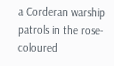a Corderan warship patrols in the rose-coloured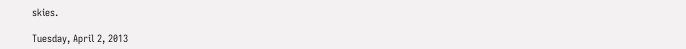skies.

Tuesday, April 2, 2013